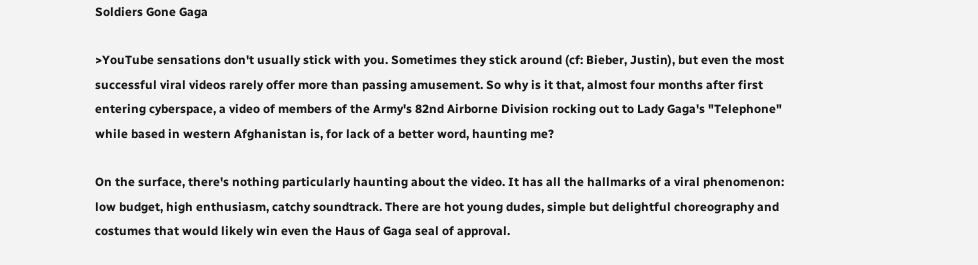Soldiers Gone Gaga

>YouTube sensations don't usually stick with you. Sometimes they stick around (cf: Bieber, Justin), but even the most successful viral videos rarely offer more than passing amusement. So why is it that, almost four months after first entering cyberspace, a video of members of the Army's 82nd Airborne Division rocking out to Lady Gaga's "Telephone" while based in western Afghanistan is, for lack of a better word, haunting me?

On the surface, there's nothing particularly haunting about the video. It has all the hallmarks of a viral phenomenon: low budget, high enthusiasm, catchy soundtrack. There are hot young dudes, simple but delightful choreography and costumes that would likely win even the Haus of Gaga seal of approval.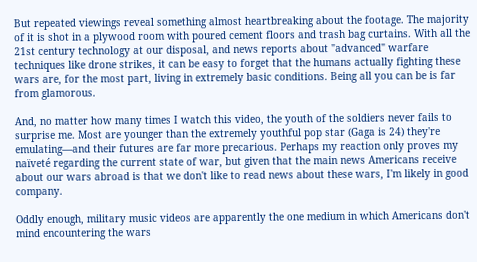But repeated viewings reveal something almost heartbreaking about the footage. The majority of it is shot in a plywood room with poured cement floors and trash bag curtains. With all the 21st century technology at our disposal, and news reports about "advanced" warfare techniques like drone strikes, it can be easy to forget that the humans actually fighting these wars are, for the most part, living in extremely basic conditions. Being all you can be is far from glamorous.

And, no matter how many times I watch this video, the youth of the soldiers never fails to surprise me. Most are younger than the extremely youthful pop star (Gaga is 24) they're emulating—and their futures are far more precarious. Perhaps my reaction only proves my naïveté regarding the current state of war, but given that the main news Americans receive about our wars abroad is that we don't like to read news about these wars, I'm likely in good company.

Oddly enough, military music videos are apparently the one medium in which Americans don't mind encountering the wars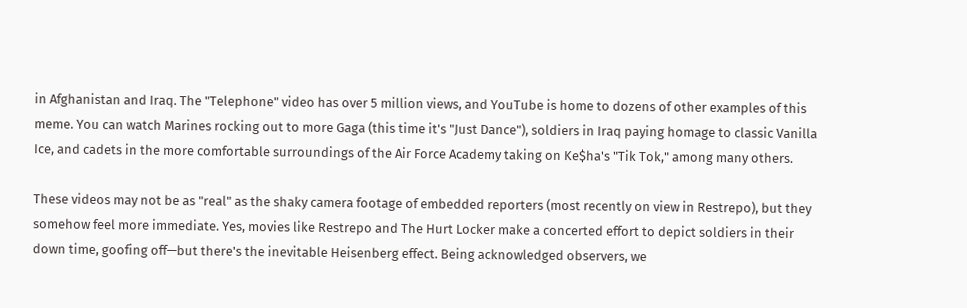in Afghanistan and Iraq. The "Telephone" video has over 5 million views, and YouTube is home to dozens of other examples of this meme. You can watch Marines rocking out to more Gaga (this time it's "Just Dance"), soldiers in Iraq paying homage to classic Vanilla Ice, and cadets in the more comfortable surroundings of the Air Force Academy taking on Ke$ha's "Tik Tok," among many others.

These videos may not be as "real" as the shaky camera footage of embedded reporters (most recently on view in Restrepo), but they somehow feel more immediate. Yes, movies like Restrepo and The Hurt Locker make a concerted effort to depict soldiers in their down time, goofing off—but there's the inevitable Heisenberg effect. Being acknowledged observers, we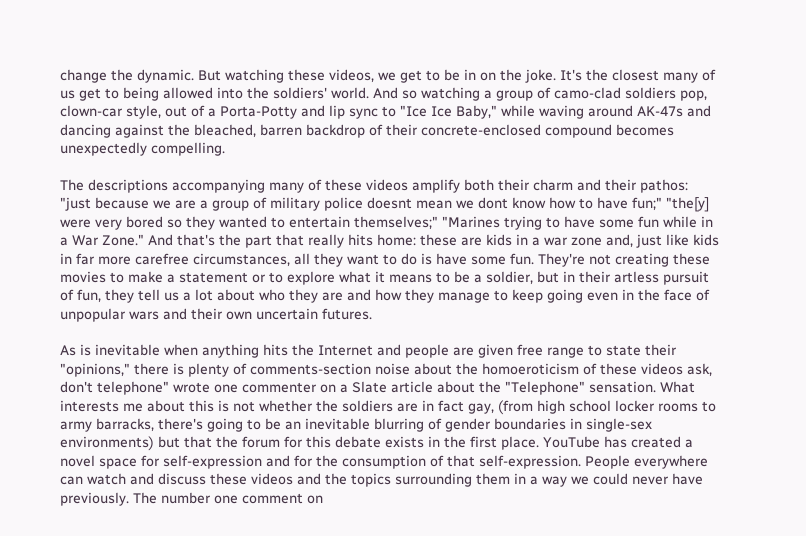change the dynamic. But watching these videos, we get to be in on the joke. It's the closest many of us get to being allowed into the soldiers' world. And so watching a group of camo-clad soldiers pop, clown-car style, out of a Porta-Potty and lip sync to "Ice Ice Baby," while waving around AK-47s and dancing against the bleached, barren backdrop of their concrete-enclosed compound becomes unexpectedly compelling.

The descriptions accompanying many of these videos amplify both their charm and their pathos: "just because we are a group of military police doesnt mean we dont know how to have fun;" "the[y] were very bored so they wanted to entertain themselves;" "Marines trying to have some fun while in a War Zone." And that's the part that really hits home: these are kids in a war zone and, just like kids in far more carefree circumstances, all they want to do is have some fun. They're not creating these movies to make a statement or to explore what it means to be a soldier, but in their artless pursuit of fun, they tell us a lot about who they are and how they manage to keep going even in the face of unpopular wars and their own uncertain futures.

As is inevitable when anything hits the Internet and people are given free range to state their "opinions," there is plenty of comments-section noise about the homoeroticism of these videos ask, don't telephone" wrote one commenter on a Slate article about the "Telephone" sensation. What interests me about this is not whether the soldiers are in fact gay, (from high school locker rooms to army barracks, there's going to be an inevitable blurring of gender boundaries in single-sex environments) but that the forum for this debate exists in the first place. YouTube has created a novel space for self-expression and for the consumption of that self-expression. People everywhere can watch and discuss these videos and the topics surrounding them in a way we could never have previously. The number one comment on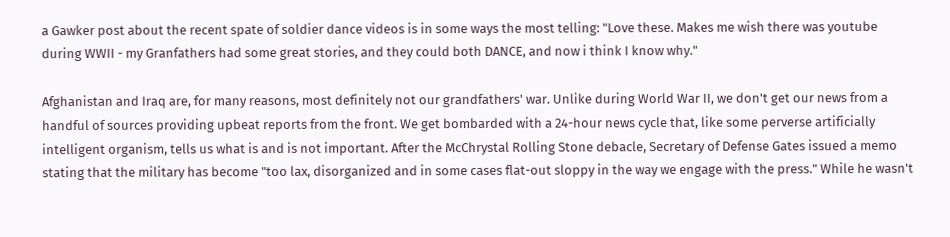a Gawker post about the recent spate of soldier dance videos is in some ways the most telling: "Love these. Makes me wish there was youtube during WWII - my Granfathers had some great stories, and they could both DANCE, and now i think I know why."

Afghanistan and Iraq are, for many reasons, most definitely not our grandfathers' war. Unlike during World War II, we don't get our news from a handful of sources providing upbeat reports from the front. We get bombarded with a 24-hour news cycle that, like some perverse artificially intelligent organism, tells us what is and is not important. After the McChrystal Rolling Stone debacle, Secretary of Defense Gates issued a memo stating that the military has become "too lax, disorganized and in some cases flat-out sloppy in the way we engage with the press." While he wasn't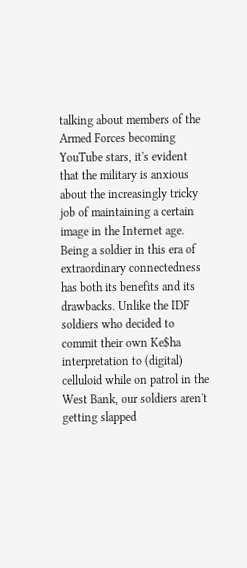talking about members of the Armed Forces becoming YouTube stars, it's evident that the military is anxious about the increasingly tricky job of maintaining a certain image in the Internet age. Being a soldier in this era of extraordinary connectedness has both its benefits and its drawbacks. Unlike the IDF soldiers who decided to commit their own Ke$ha interpretation to (digital) celluloid while on patrol in the West Bank, our soldiers aren't getting slapped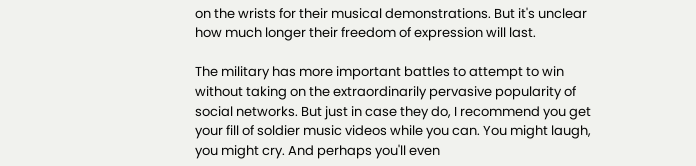on the wrists for their musical demonstrations. But it's unclear how much longer their freedom of expression will last.

The military has more important battles to attempt to win without taking on the extraordinarily pervasive popularity of social networks. But just in case they do, I recommend you get your fill of soldier music videos while you can. You might laugh, you might cry. And perhaps you'll even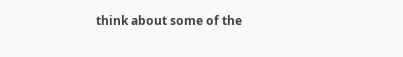think about some of the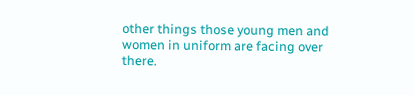other things those young men and women in uniform are facing over there.